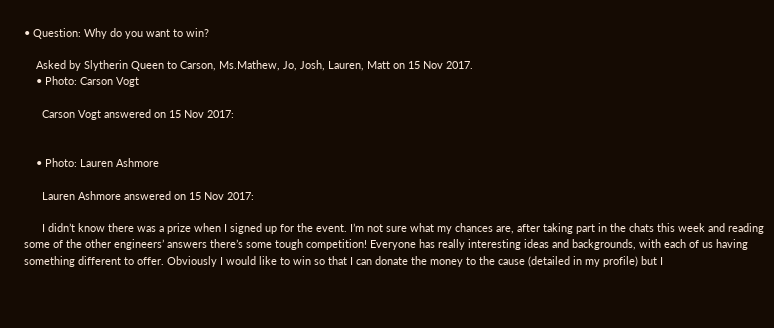• Question: Why do you want to win?

    Asked by Slytherin Queen to Carson, Ms.Mathew, Jo, Josh, Lauren, Matt on 15 Nov 2017.
    • Photo: Carson Vogt

      Carson Vogt answered on 15 Nov 2017:


    • Photo: Lauren Ashmore

      Lauren Ashmore answered on 15 Nov 2017:

      I didn’t know there was a prize when I signed up for the event. I’m not sure what my chances are, after taking part in the chats this week and reading some of the other engineers’ answers there’s some tough competition! Everyone has really interesting ideas and backgrounds, with each of us having something different to offer. Obviously I would like to win so that I can donate the money to the cause (detailed in my profile) but I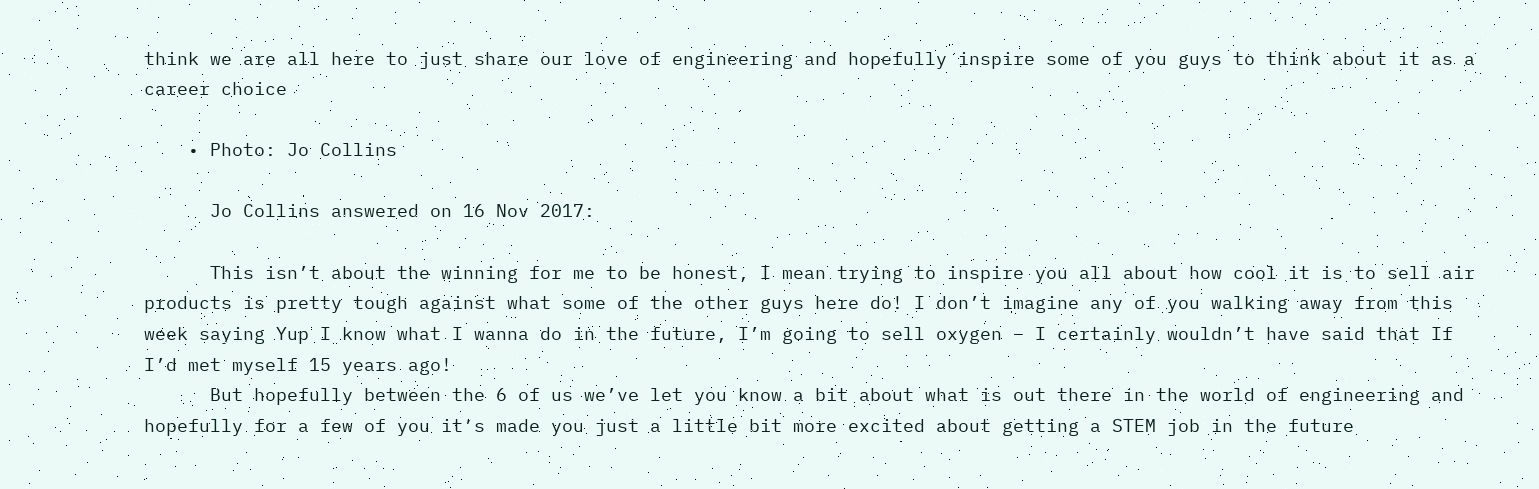think we are all here to just share our love of engineering and hopefully inspire some of you guys to think about it as a career choice

    • Photo: Jo Collins

      Jo Collins answered on 16 Nov 2017:

      This isn’t about the winning for me to be honest, I mean trying to inspire you all about how cool it is to sell air products is pretty tough against what some of the other guys here do! I don’t imagine any of you walking away from this week saying Yup I know what I wanna do in the future, I’m going to sell oxygen – I certainly wouldn’t have said that If I’d met myself 15 years ago!
      But hopefully between the 6 of us we’ve let you know a bit about what is out there in the world of engineering and hopefully for a few of you it’s made you just a little bit more excited about getting a STEM job in the future